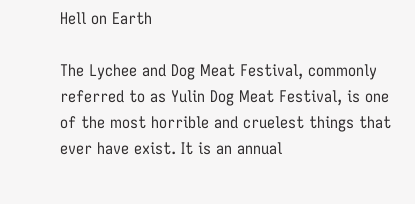Hell on Earth

The Lychee and Dog Meat Festival, commonly referred to as Yulin Dog Meat Festival, is one of the most horrible and cruelest things that ever have exist. It is an annual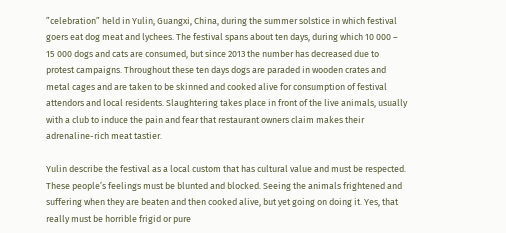”celebration” held in Yulin, Guangxi, China, during the summer solstice in which festival goers eat dog meat and lychees. The festival spans about ten days, during which 10 000 – 15 000 dogs and cats are consumed, but since 2013 the number has decreased due to protest campaigns. Throughout these ten days dogs are paraded in wooden crates and metal cages and are taken to be skinned and cooked alive for consumption of festival attendors and local residents. Slaughtering takes place in front of the live animals, usually with a club to induce the pain and fear that restaurant owners claim makes their adrenaline-rich meat tastier.

Yulin describe the festival as a local custom that has cultural value and must be respected. These people’s feelings must be blunted and blocked. Seeing the animals frightened and suffering when they are beaten and then cooked alive, but yet going on doing it. Yes, that really must be horrible frigid or pure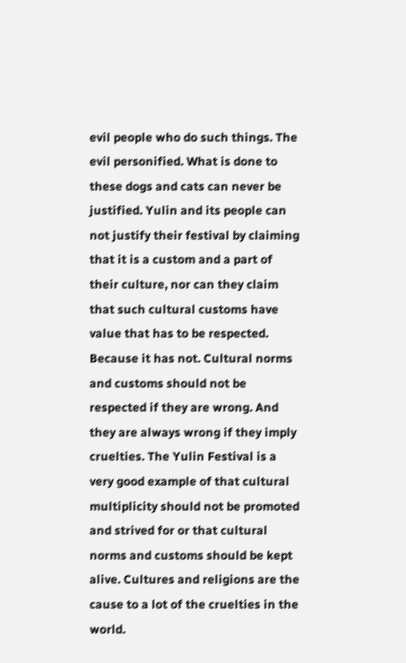evil people who do such things. The evil personified. What is done to these dogs and cats can never be justified. Yulin and its people can not justify their festival by claiming that it is a custom and a part of their culture, nor can they claim that such cultural customs have value that has to be respected. Because it has not. Cultural norms and customs should not be respected if they are wrong. And they are always wrong if they imply cruelties. The Yulin Festival is a very good example of that cultural multiplicity should not be promoted and strived for or that cultural norms and customs should be kept alive. Cultures and religions are the cause to a lot of the cruelties in the world.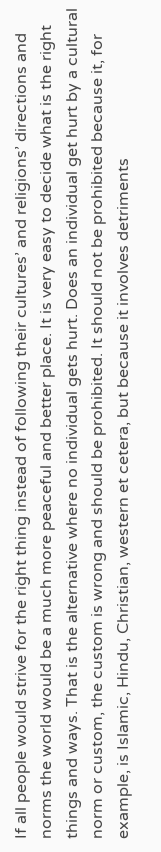If all people would strive for the right thing instead of following their cultures’ and religions’ directions and norms the world would be a much more peaceful and better place. It is very easy to decide what is the right things and ways. That is the alternative where no individual gets hurt. Does an individual get hurt by a cultural norm or custom, the custom is wrong and should be prohibited. It should not be prohibited because it, for example, is Islamic, Hindu, Christian, western et cetera, but because it involves detriments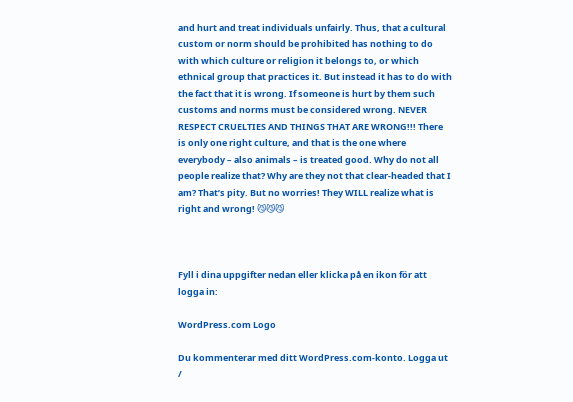and hurt and treat individuals unfairly. Thus, that a cultural custom or norm should be prohibited has nothing to do with which culture or religion it belongs to, or which ethnical group that practices it. But instead it has to do with the fact that it is wrong. If someone is hurt by them such customs and norms must be considered wrong. NEVER RESPECT CRUELTIES AND THINGS THAT ARE WRONG!!! There is only one right culture, and that is the one where everybody – also animals – is treated good. Why do not all people realize that? Why are they not that clear-headed that I am? That’s pity. But no worries! They WILL realize what is right and wrong! 😼😼😼



Fyll i dina uppgifter nedan eller klicka på en ikon för att logga in:

WordPress.com Logo

Du kommenterar med ditt WordPress.com-konto. Logga ut /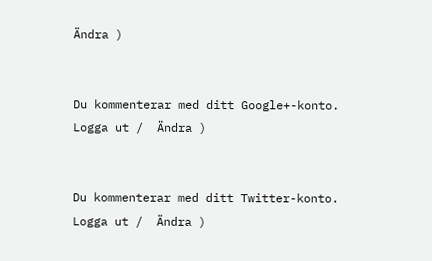Ändra )


Du kommenterar med ditt Google+-konto. Logga ut /  Ändra )


Du kommenterar med ditt Twitter-konto. Logga ut /  Ändra )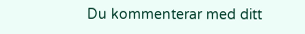Du kommenterar med ditt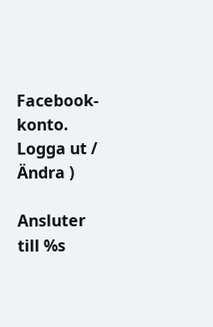Facebook-konto. Logga ut /  Ändra )

Ansluter till %s